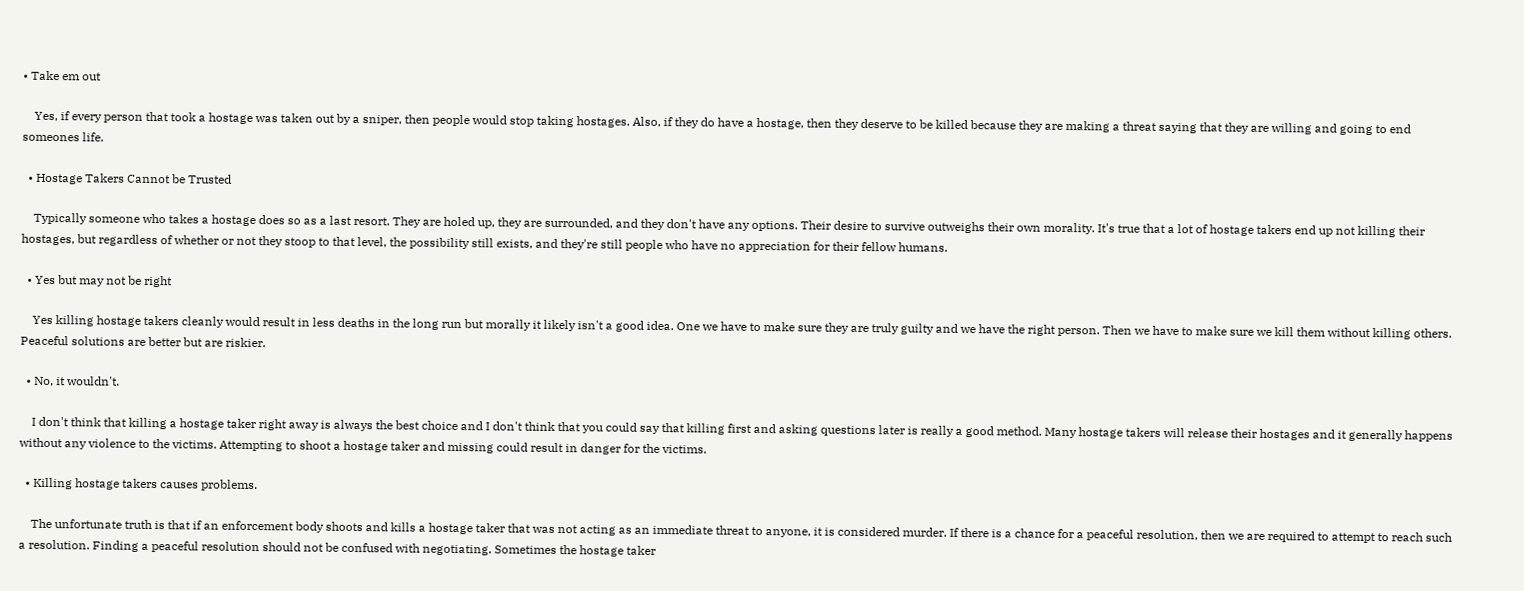• Take em out

    Yes, if every person that took a hostage was taken out by a sniper, then people would stop taking hostages. Also, if they do have a hostage, then they deserve to be killed because they are making a threat saying that they are willing and going to end someones life.

  • Hostage Takers Cannot be Trusted

    Typically someone who takes a hostage does so as a last resort. They are holed up, they are surrounded, and they don't have any options. Their desire to survive outweighs their own morality. It's true that a lot of hostage takers end up not killing their hostages, but regardless of whether or not they stoop to that level, the possibility still exists, and they're still people who have no appreciation for their fellow humans.

  • Yes but may not be right

    Yes killing hostage takers cleanly would result in less deaths in the long run but morally it likely isn't a good idea. One we have to make sure they are truly guilty and we have the right person. Then we have to make sure we kill them without killing others. Peaceful solutions are better but are riskier.

  • No, it wouldn't.

    I don't think that killing a hostage taker right away is always the best choice and I don't think that you could say that killing first and asking questions later is really a good method. Many hostage takers will release their hostages and it generally happens without any violence to the victims. Attempting to shoot a hostage taker and missing could result in danger for the victims.

  • Killing hostage takers causes problems.

    The unfortunate truth is that if an enforcement body shoots and kills a hostage taker that was not acting as an immediate threat to anyone, it is considered murder. If there is a chance for a peaceful resolution, then we are required to attempt to reach such a resolution. Finding a peaceful resolution should not be confused with negotiating. Sometimes the hostage taker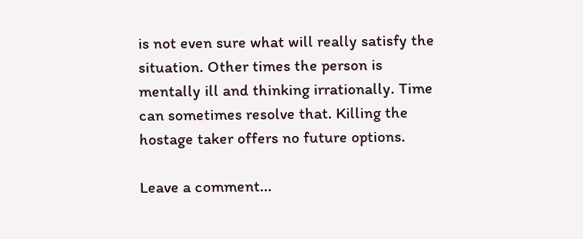is not even sure what will really satisfy the situation. Other times the person is mentally ill and thinking irrationally. Time can sometimes resolve that. Killing the hostage taker offers no future options.

Leave a comment...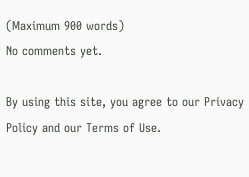(Maximum 900 words)
No comments yet.

By using this site, you agree to our Privacy Policy and our Terms of Use.